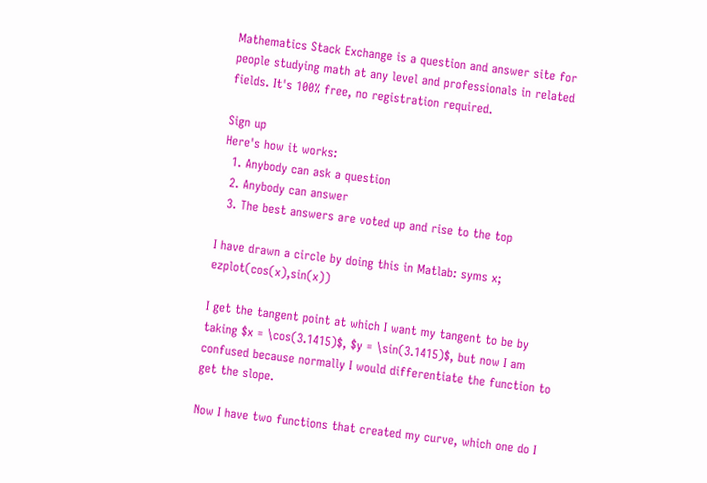Mathematics Stack Exchange is a question and answer site for people studying math at any level and professionals in related fields. It's 100% free, no registration required.

Sign up
Here's how it works:
  1. Anybody can ask a question
  2. Anybody can answer
  3. The best answers are voted up and rise to the top

I have drawn a circle by doing this in Matlab: syms x; ezplot(cos(x),sin(x))

I get the tangent point at which I want my tangent to be by taking $x = \cos(3.1415)$, $y = \sin(3.1415)$, but now I am confused because normally I would differentiate the function to get the slope.

Now I have two functions that created my curve, which one do I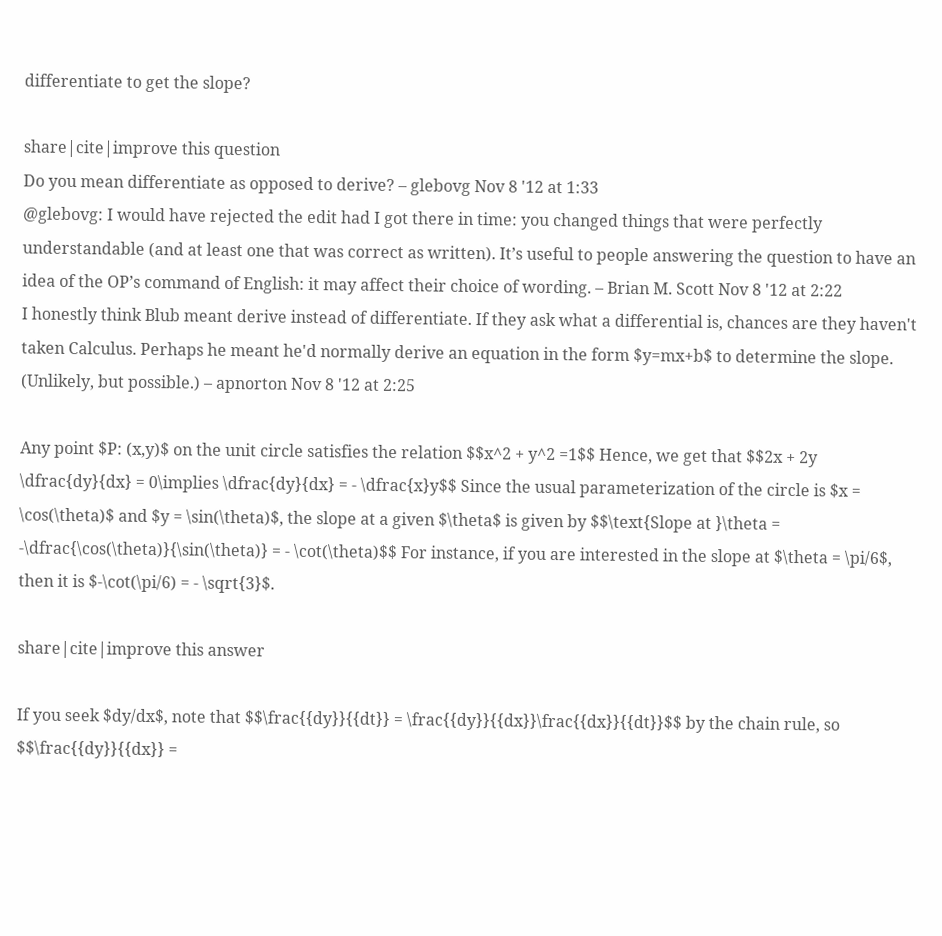differentiate to get the slope?

share|cite|improve this question
Do you mean differentiate as opposed to derive? – glebovg Nov 8 '12 at 1:33
@glebovg: I would have rejected the edit had I got there in time: you changed things that were perfectly understandable (and at least one that was correct as written). It’s useful to people answering the question to have an idea of the OP’s command of English: it may affect their choice of wording. – Brian M. Scott Nov 8 '12 at 2:22
I honestly think Blub meant derive instead of differentiate. If they ask what a differential is, chances are they haven't taken Calculus. Perhaps he meant he'd normally derive an equation in the form $y=mx+b$ to determine the slope. (Unlikely, but possible.) – apnorton Nov 8 '12 at 2:25

Any point $P: (x,y)$ on the unit circle satisfies the relation $$x^2 + y^2 =1$$ Hence, we get that $$2x + 2y \dfrac{dy}{dx} = 0\implies \dfrac{dy}{dx} = - \dfrac{x}y$$ Since the usual parameterization of the circle is $x = \cos(\theta)$ and $y = \sin(\theta)$, the slope at a given $\theta$ is given by $$\text{Slope at }\theta = -\dfrac{\cos(\theta)}{\sin(\theta)} = - \cot(\theta)$$ For instance, if you are interested in the slope at $\theta = \pi/6$, then it is $-\cot(\pi/6) = - \sqrt{3}$.

share|cite|improve this answer

If you seek $dy/dx$, note that $$\frac{{dy}}{{dt}} = \frac{{dy}}{{dx}}\frac{{dx}}{{dt}}$$ by the chain rule, so $$\frac{{dy}}{{dx}} =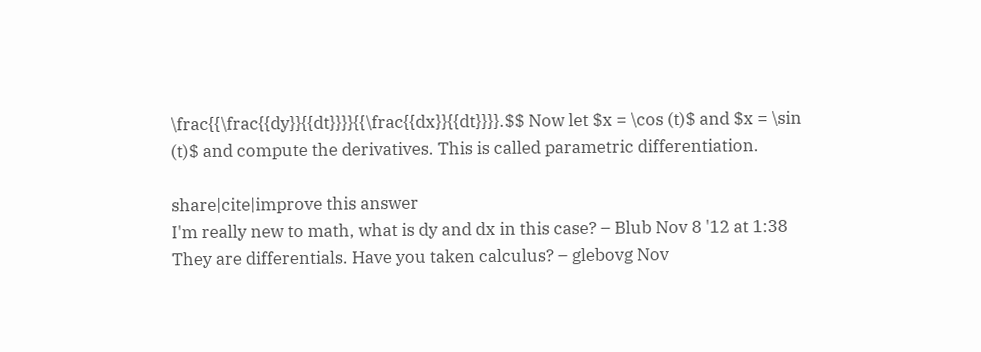\frac{{\frac{{dy}}{{dt}}}}{{\frac{{dx}}{{dt}}}}.$$ Now let $x = \cos (t)$ and $x = \sin (t)$ and compute the derivatives. This is called parametric differentiation.

share|cite|improve this answer
I'm really new to math, what is dy and dx in this case? – Blub Nov 8 '12 at 1:38
They are differentials. Have you taken calculus? – glebovg Nov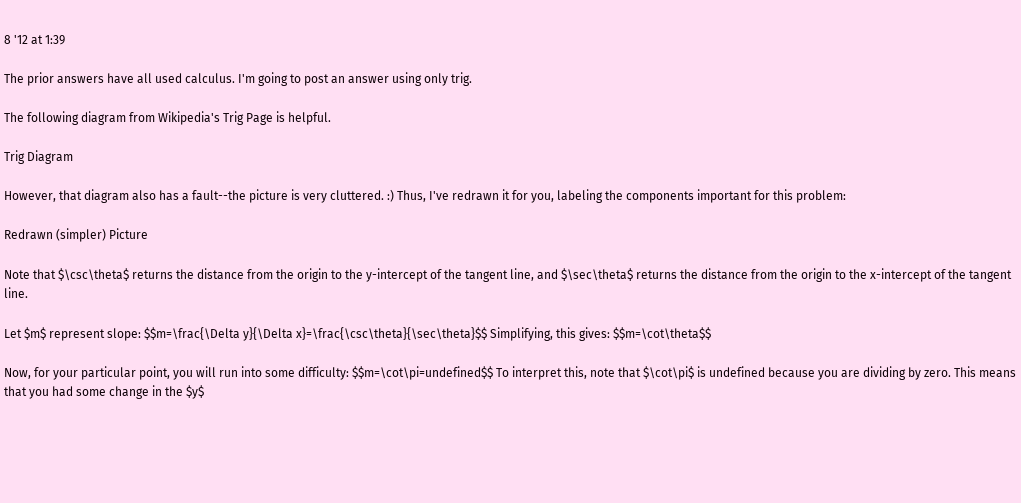8 '12 at 1:39

The prior answers have all used calculus. I'm going to post an answer using only trig.

The following diagram from Wikipedia's Trig Page is helpful.

Trig Diagram

However, that diagram also has a fault--the picture is very cluttered. :) Thus, I've redrawn it for you, labeling the components important for this problem:

Redrawn (simpler) Picture

Note that $\csc\theta$ returns the distance from the origin to the y-intercept of the tangent line, and $\sec\theta$ returns the distance from the origin to the x-intercept of the tangent line.

Let $m$ represent slope: $$m=\frac{\Delta y}{\Delta x}=\frac{\csc\theta}{\sec\theta}$$ Simplifying, this gives: $$m=\cot\theta$$

Now, for your particular point, you will run into some difficulty: $$m=\cot\pi=undefined$$ To interpret this, note that $\cot\pi$ is undefined because you are dividing by zero. This means that you had some change in the $y$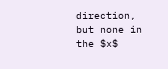direction, but none in the $x$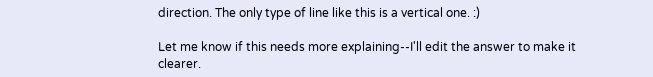direction. The only type of line like this is a vertical one. :)

Let me know if this needs more explaining--I'll edit the answer to make it clearer.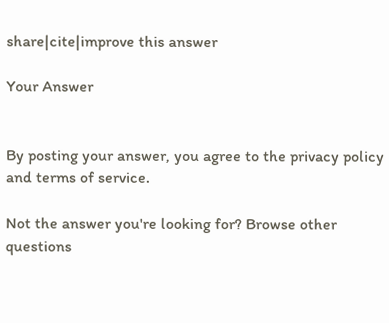share|cite|improve this answer

Your Answer


By posting your answer, you agree to the privacy policy and terms of service.

Not the answer you're looking for? Browse other questions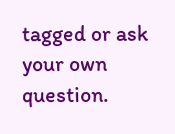tagged or ask your own question.